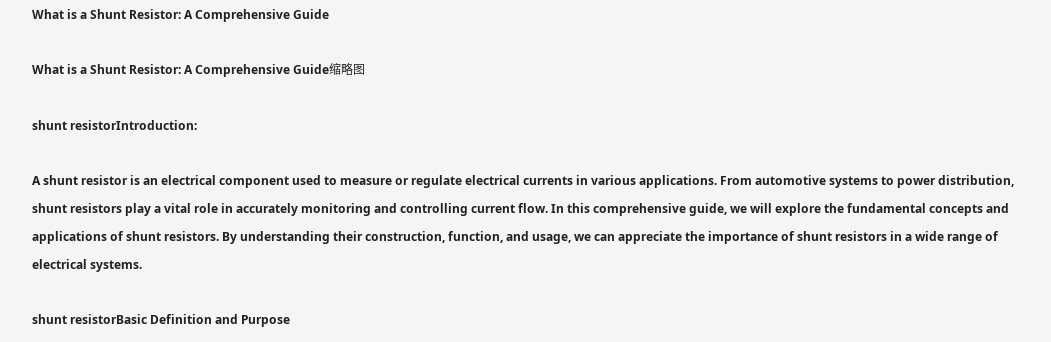What is a Shunt Resistor: A Comprehensive Guide

What is a Shunt Resistor: A Comprehensive Guide缩略图

shunt resistorIntroduction:

A shunt resistor is an electrical component used to measure or regulate electrical currents in various applications. From automotive systems to power distribution, shunt resistors play a vital role in accurately monitoring and controlling current flow. In this comprehensive guide, we will explore the fundamental concepts and applications of shunt resistors. By understanding their construction, function, and usage, we can appreciate the importance of shunt resistors in a wide range of electrical systems.

shunt resistorBasic Definition and Purpose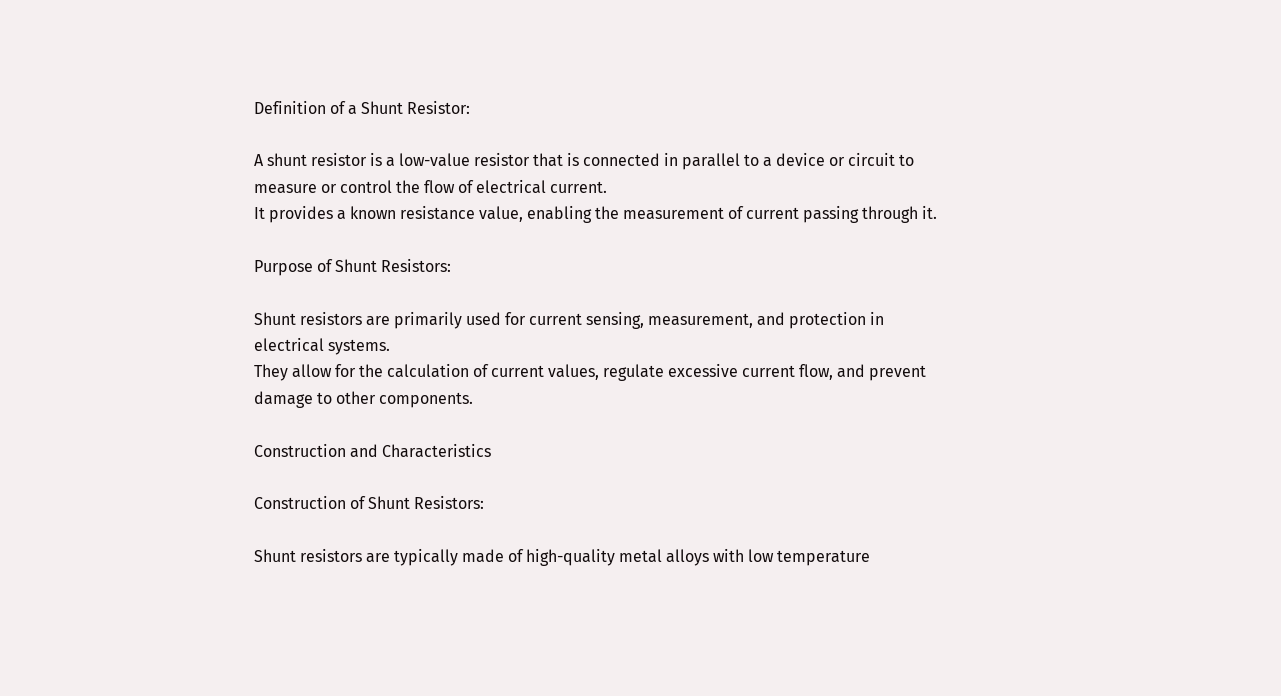Definition of a Shunt Resistor:

A shunt resistor is a low-value resistor that is connected in parallel to a device or circuit to measure or control the flow of electrical current.
It provides a known resistance value, enabling the measurement of current passing through it.

Purpose of Shunt Resistors:

Shunt resistors are primarily used for current sensing, measurement, and protection in electrical systems.
They allow for the calculation of current values, regulate excessive current flow, and prevent damage to other components.

Construction and Characteristics

Construction of Shunt Resistors:

Shunt resistors are typically made of high-quality metal alloys with low temperature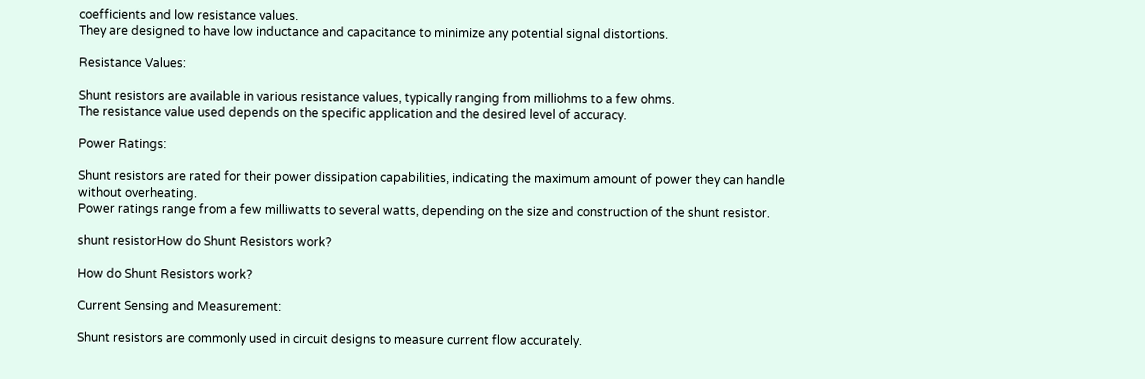coefficients and low resistance values.
They are designed to have low inductance and capacitance to minimize any potential signal distortions.

Resistance Values:

Shunt resistors are available in various resistance values, typically ranging from milliohms to a few ohms.
The resistance value used depends on the specific application and the desired level of accuracy.

Power Ratings:

Shunt resistors are rated for their power dissipation capabilities, indicating the maximum amount of power they can handle without overheating.
Power ratings range from a few milliwatts to several watts, depending on the size and construction of the shunt resistor.

shunt resistorHow do Shunt Resistors work?

How do Shunt Resistors work?

Current Sensing and Measurement:

Shunt resistors are commonly used in circuit designs to measure current flow accurately.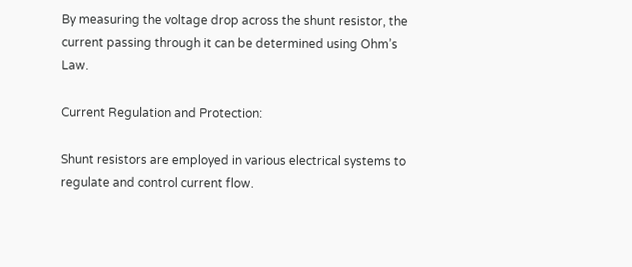By measuring the voltage drop across the shunt resistor, the current passing through it can be determined using Ohm’s Law.

Current Regulation and Protection:

Shunt resistors are employed in various electrical systems to regulate and control current flow.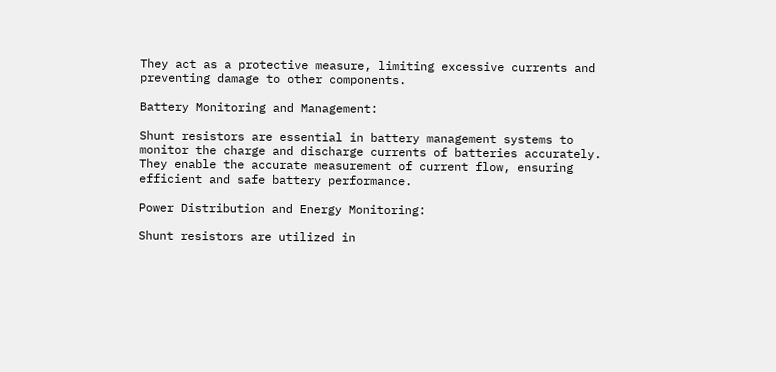They act as a protective measure, limiting excessive currents and preventing damage to other components.

Battery Monitoring and Management:

Shunt resistors are essential in battery management systems to monitor the charge and discharge currents of batteries accurately.
They enable the accurate measurement of current flow, ensuring efficient and safe battery performance.

Power Distribution and Energy Monitoring:

Shunt resistors are utilized in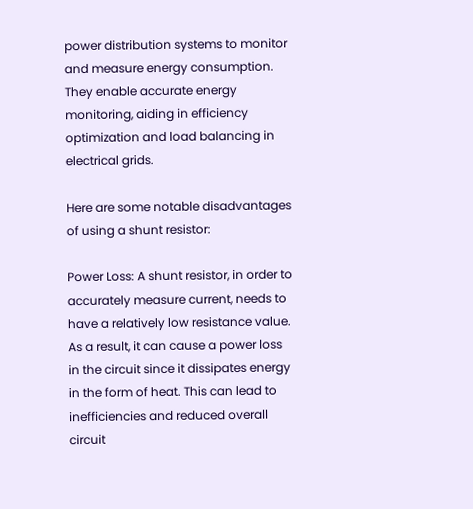power distribution systems to monitor and measure energy consumption.
They enable accurate energy monitoring, aiding in efficiency optimization and load balancing in electrical grids.

Here are some notable disadvantages of using a shunt resistor:

Power Loss: A shunt resistor, in order to accurately measure current, needs to have a relatively low resistance value. As a result, it can cause a power loss in the circuit since it dissipates energy in the form of heat. This can lead to inefficiencies and reduced overall circuit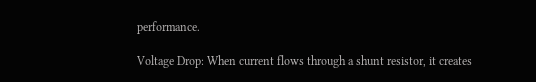performance.

Voltage Drop: When current flows through a shunt resistor, it creates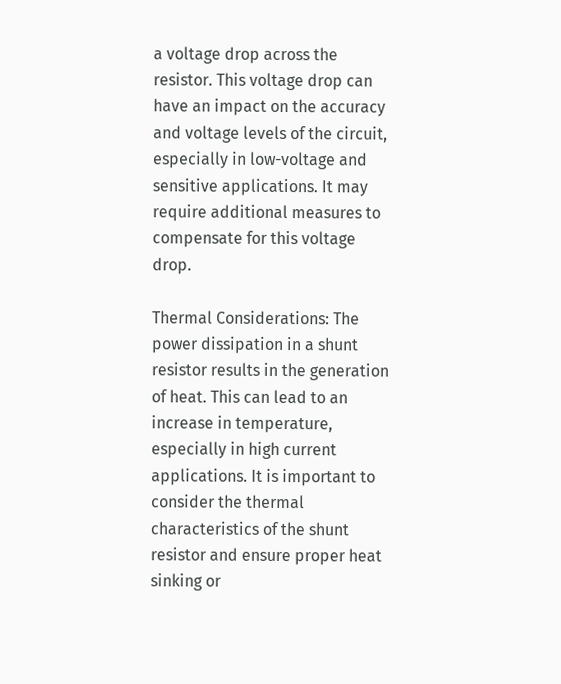a voltage drop across the resistor. This voltage drop can have an impact on the accuracy and voltage levels of the circuit, especially in low-voltage and sensitive applications. It may require additional measures to compensate for this voltage drop.

Thermal Considerations: The power dissipation in a shunt resistor results in the generation of heat. This can lead to an increase in temperature, especially in high current applications. It is important to consider the thermal characteristics of the shunt resistor and ensure proper heat sinking or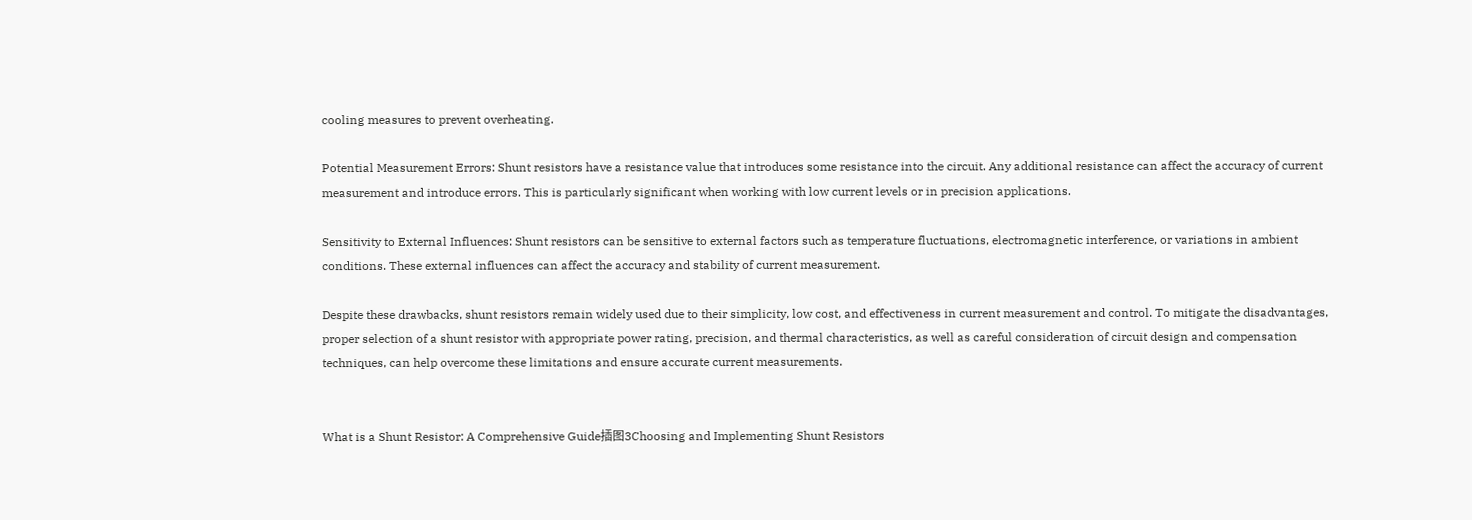cooling measures to prevent overheating.

Potential Measurement Errors: Shunt resistors have a resistance value that introduces some resistance into the circuit. Any additional resistance can affect the accuracy of current measurement and introduce errors. This is particularly significant when working with low current levels or in precision applications.

Sensitivity to External Influences: Shunt resistors can be sensitive to external factors such as temperature fluctuations, electromagnetic interference, or variations in ambient conditions. These external influences can affect the accuracy and stability of current measurement.

Despite these drawbacks, shunt resistors remain widely used due to their simplicity, low cost, and effectiveness in current measurement and control. To mitigate the disadvantages, proper selection of a shunt resistor with appropriate power rating, precision, and thermal characteristics, as well as careful consideration of circuit design and compensation techniques, can help overcome these limitations and ensure accurate current measurements.


What is a Shunt Resistor: A Comprehensive Guide插图3Choosing and Implementing Shunt Resistors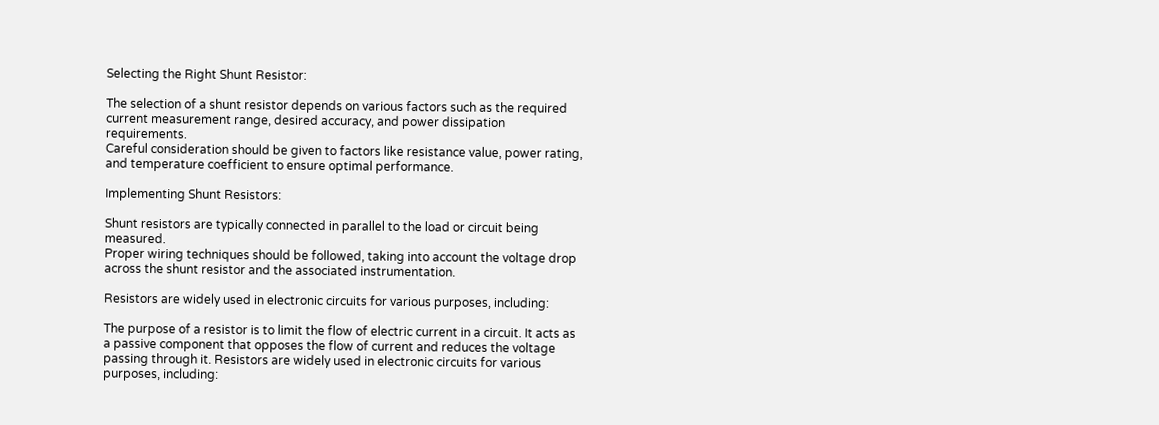Selecting the Right Shunt Resistor:

The selection of a shunt resistor depends on various factors such as the required current measurement range, desired accuracy, and power dissipation requirements.
Careful consideration should be given to factors like resistance value, power rating, and temperature coefficient to ensure optimal performance.

Implementing Shunt Resistors:

Shunt resistors are typically connected in parallel to the load or circuit being measured.
Proper wiring techniques should be followed, taking into account the voltage drop across the shunt resistor and the associated instrumentation.

Resistors are widely used in electronic circuits for various purposes, including:

The purpose of a resistor is to limit the flow of electric current in a circuit. It acts as a passive component that opposes the flow of current and reduces the voltage passing through it. Resistors are widely used in electronic circuits for various purposes, including: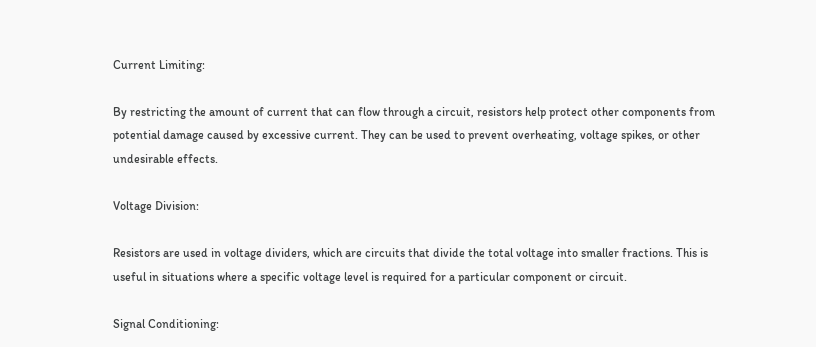Current Limiting:

By restricting the amount of current that can flow through a circuit, resistors help protect other components from potential damage caused by excessive current. They can be used to prevent overheating, voltage spikes, or other undesirable effects.

Voltage Division:

Resistors are used in voltage dividers, which are circuits that divide the total voltage into smaller fractions. This is useful in situations where a specific voltage level is required for a particular component or circuit.

Signal Conditioning: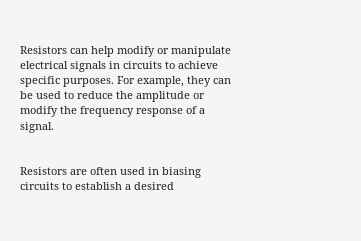Resistors can help modify or manipulate electrical signals in circuits to achieve specific purposes. For example, they can be used to reduce the amplitude or modify the frequency response of a signal.


Resistors are often used in biasing circuits to establish a desired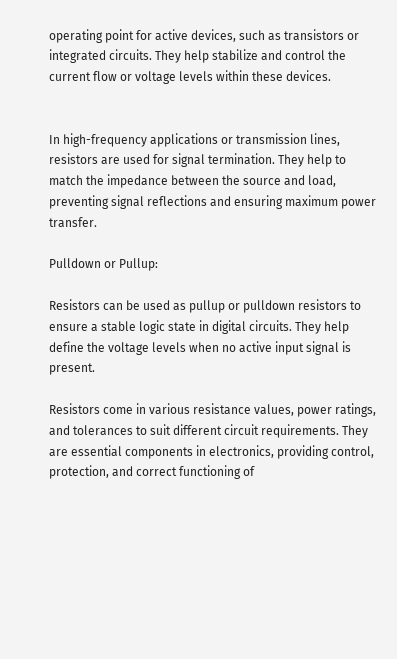operating point for active devices, such as transistors or integrated circuits. They help stabilize and control the current flow or voltage levels within these devices.


In high-frequency applications or transmission lines, resistors are used for signal termination. They help to match the impedance between the source and load, preventing signal reflections and ensuring maximum power transfer.

Pulldown or Pullup:

Resistors can be used as pullup or pulldown resistors to ensure a stable logic state in digital circuits. They help define the voltage levels when no active input signal is present.

Resistors come in various resistance values, power ratings, and tolerances to suit different circuit requirements. They are essential components in electronics, providing control, protection, and correct functioning of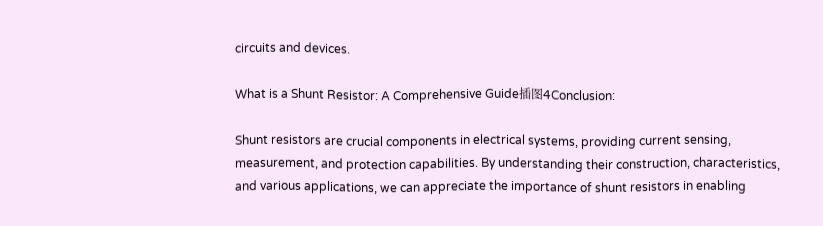circuits and devices.

What is a Shunt Resistor: A Comprehensive Guide插图4Conclusion:

Shunt resistors are crucial components in electrical systems, providing current sensing, measurement, and protection capabilities. By understanding their construction, characteristics, and various applications, we can appreciate the importance of shunt resistors in enabling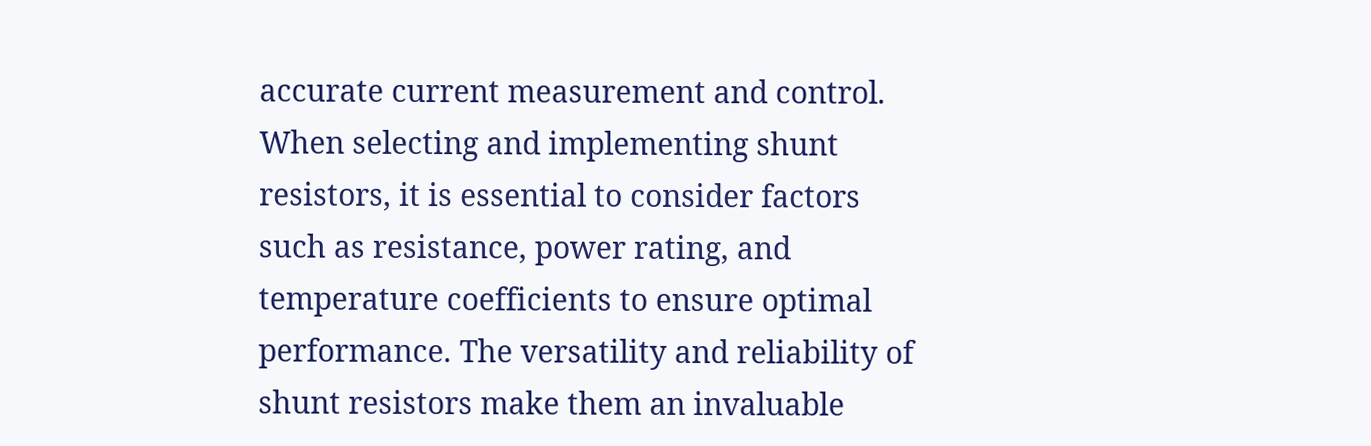accurate current measurement and control. When selecting and implementing shunt resistors, it is essential to consider factors such as resistance, power rating, and temperature coefficients to ensure optimal performance. The versatility and reliability of shunt resistors make them an invaluable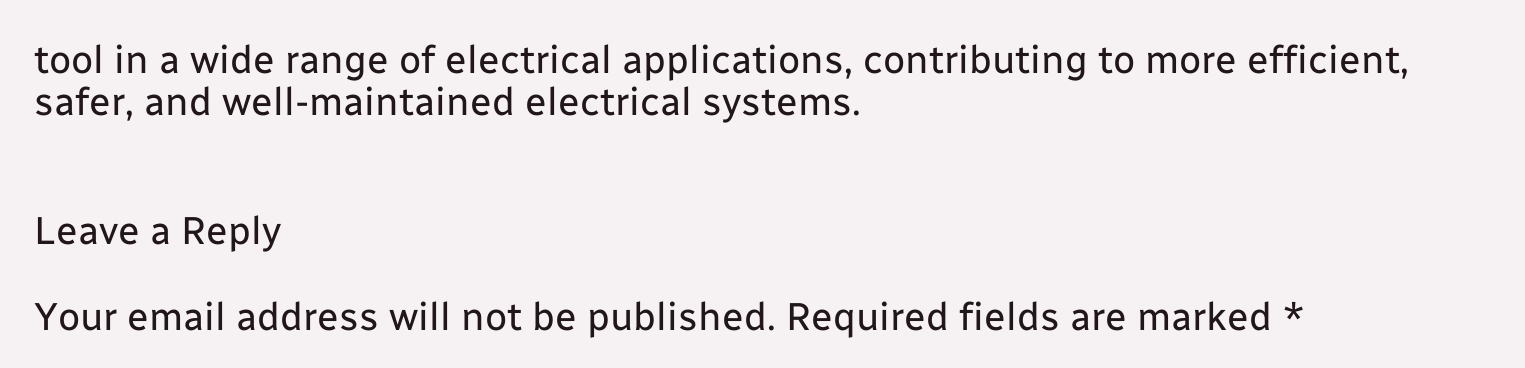tool in a wide range of electrical applications, contributing to more efficient, safer, and well-maintained electrical systems.


Leave a Reply

Your email address will not be published. Required fields are marked *